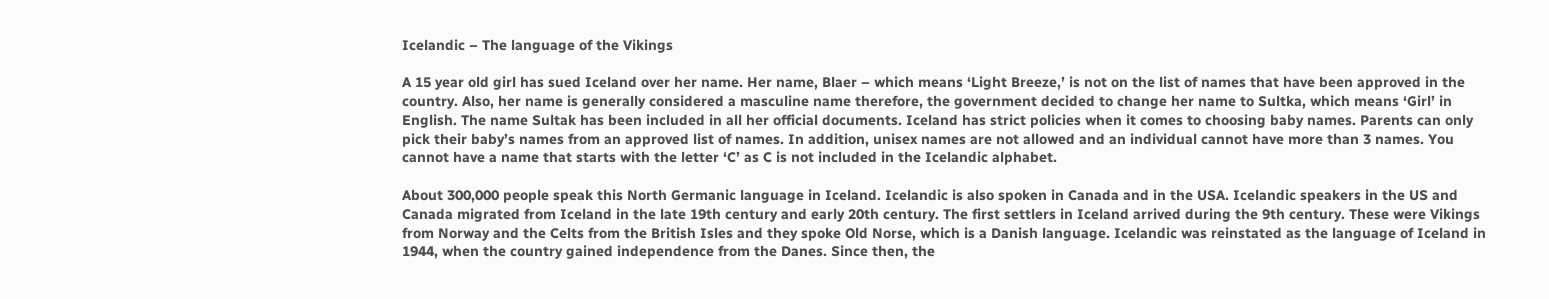Icelandic – The language of the Vikings

A 15 year old girl has sued Iceland over her name. Her name, Blaer – which means ‘Light Breeze,’ is not on the list of names that have been approved in the country. Also, her name is generally considered a masculine name therefore, the government decided to change her name to Sultka, which means ‘Girl’ in English. The name Sultak has been included in all her official documents. Iceland has strict policies when it comes to choosing baby names. Parents can only pick their baby’s names from an approved list of names. In addition, unisex names are not allowed and an individual cannot have more than 3 names. You cannot have a name that starts with the letter ‘C’ as C is not included in the Icelandic alphabet.

About 300,000 people speak this North Germanic language in Iceland. Icelandic is also spoken in Canada and in the USA. Icelandic speakers in the US and Canada migrated from Iceland in the late 19th century and early 20th century. The first settlers in Iceland arrived during the 9th century. These were Vikings from Norway and the Celts from the British Isles and they spoke Old Norse, which is a Danish language. Icelandic was reinstated as the language of Iceland in 1944, when the country gained independence from the Danes. Since then, the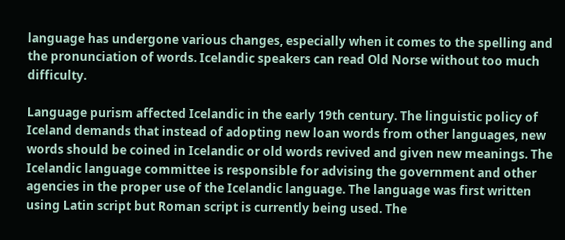language has undergone various changes, especially when it comes to the spelling and the pronunciation of words. Icelandic speakers can read Old Norse without too much difficulty.

Language purism affected Icelandic in the early 19th century. The linguistic policy of Iceland demands that instead of adopting new loan words from other languages, new words should be coined in Icelandic or old words revived and given new meanings. The Icelandic language committee is responsible for advising the government and other agencies in the proper use of the Icelandic language. The language was first written using Latin script but Roman script is currently being used. The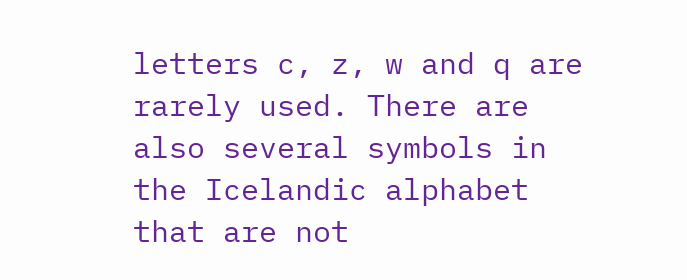letters c, z, w and q are rarely used. There are also several symbols in the Icelandic alphabet that are not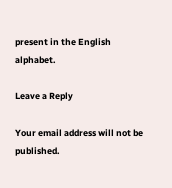present in the English alphabet.

Leave a Reply

Your email address will not be published.